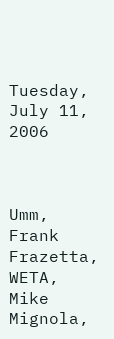Tuesday, July 11, 2006



Umm, Frank Frazetta, WETA, Mike Mignola,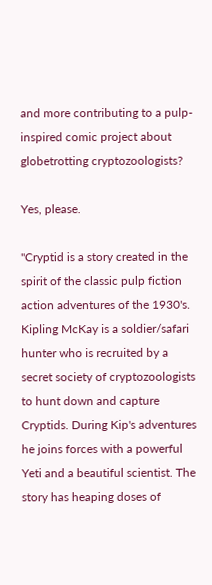and more contributing to a pulp-inspired comic project about globetrotting cryptozoologists?

Yes, please.

"Cryptid is a story created in the spirit of the classic pulp fiction action adventures of the 1930's. Kipling McKay is a soldier/safari hunter who is recruited by a secret society of cryptozoologists to hunt down and capture Cryptids. During Kip's adventures he joins forces with a powerful Yeti and a beautiful scientist. The story has heaping doses of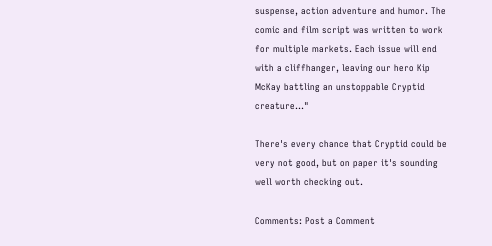suspense, action adventure and humor. The comic and film script was written to work for multiple markets. Each issue will end with a cliffhanger, leaving our hero Kip McKay battling an unstoppable Cryptid creature…"

There's every chance that Cryptid could be very not good, but on paper it's sounding well worth checking out.

Comments: Post a Comment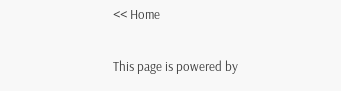<< Home

This page is powered by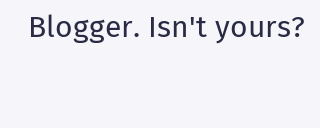Blogger. Isn't yours?